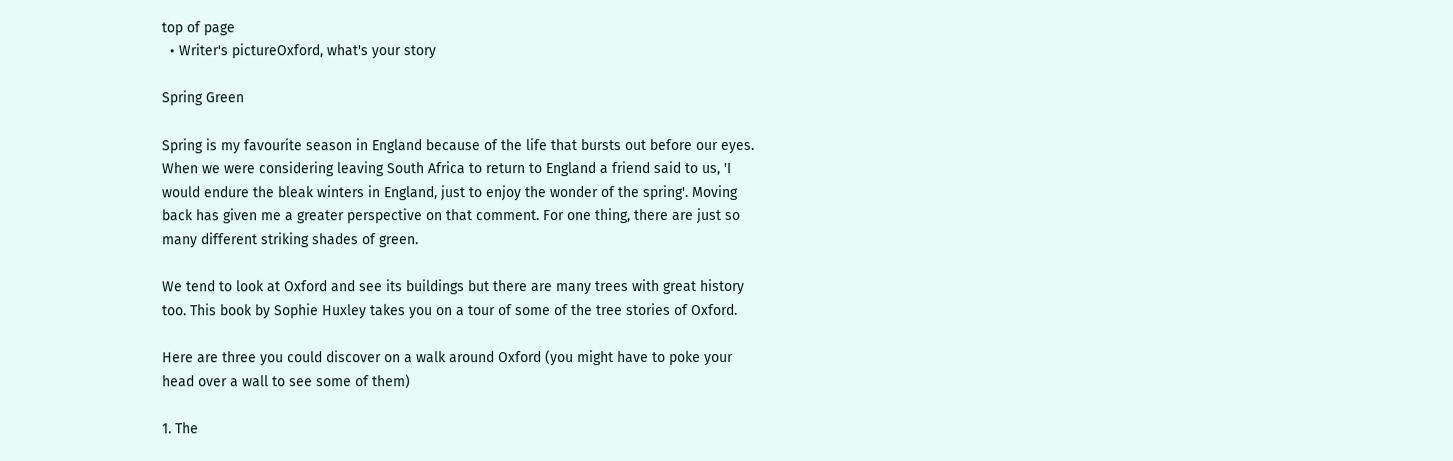top of page
  • Writer's pictureOxford, what's your story

Spring Green

Spring is my favourite season in England because of the life that bursts out before our eyes. When we were considering leaving South Africa to return to England a friend said to us, 'I would endure the bleak winters in England, just to enjoy the wonder of the spring'. Moving back has given me a greater perspective on that comment. For one thing, there are just so many different striking shades of green.

We tend to look at Oxford and see its buildings but there are many trees with great history too. This book by Sophie Huxley takes you on a tour of some of the tree stories of Oxford.

Here are three you could discover on a walk around Oxford (you might have to poke your head over a wall to see some of them)

1. The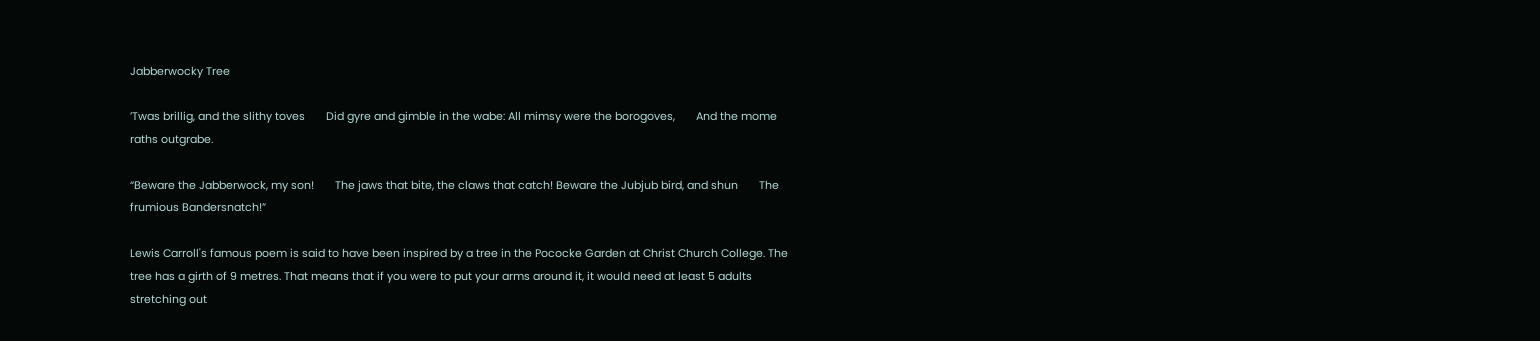Jabberwocky Tree

’Twas brillig, and the slithy toves       Did gyre and gimble in the wabe: All mimsy were the borogoves,       And the mome raths outgrabe.

“Beware the Jabberwock, my son!       The jaws that bite, the claws that catch! Beware the Jubjub bird, and shun       The frumious Bandersnatch!”

Lewis Carroll's famous poem is said to have been inspired by a tree in the Pococke Garden at Christ Church College. The tree has a girth of 9 metres. That means that if you were to put your arms around it, it would need at least 5 adults stretching out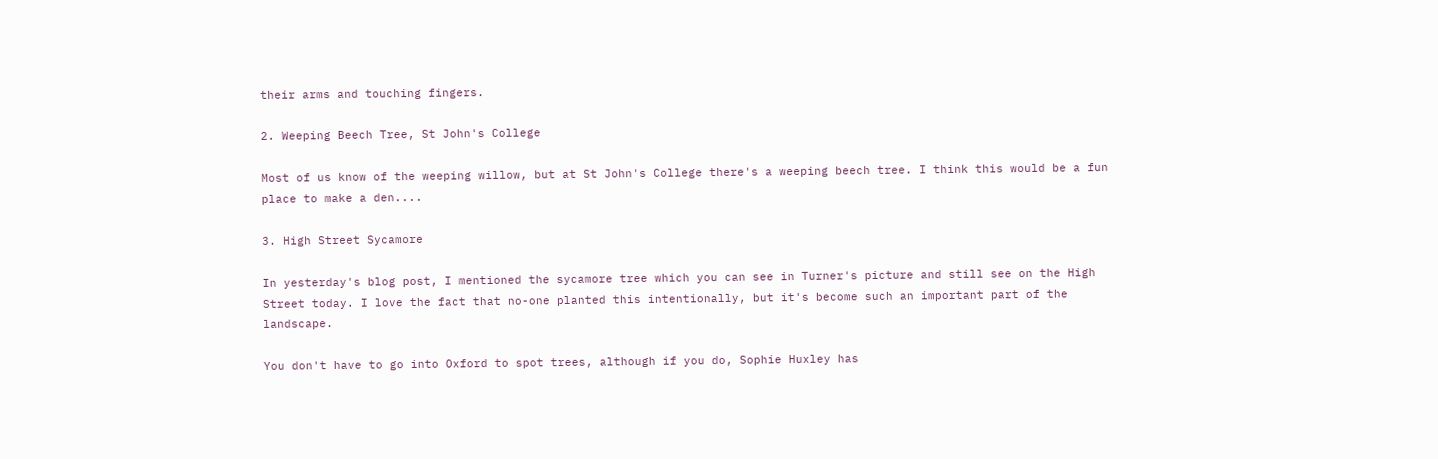their arms and touching fingers.

2. Weeping Beech Tree, St John's College

Most of us know of the weeping willow, but at St John's College there's a weeping beech tree. I think this would be a fun place to make a den....

3. High Street Sycamore

In yesterday's blog post, I mentioned the sycamore tree which you can see in Turner's picture and still see on the High Street today. I love the fact that no-one planted this intentionally, but it's become such an important part of the landscape.

You don't have to go into Oxford to spot trees, although if you do, Sophie Huxley has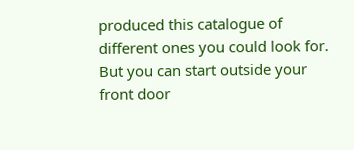produced this catalogue of different ones you could look for. But you can start outside your front door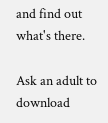and find out what's there.

Ask an adult to download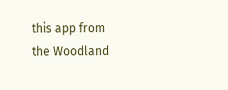this app from the Woodland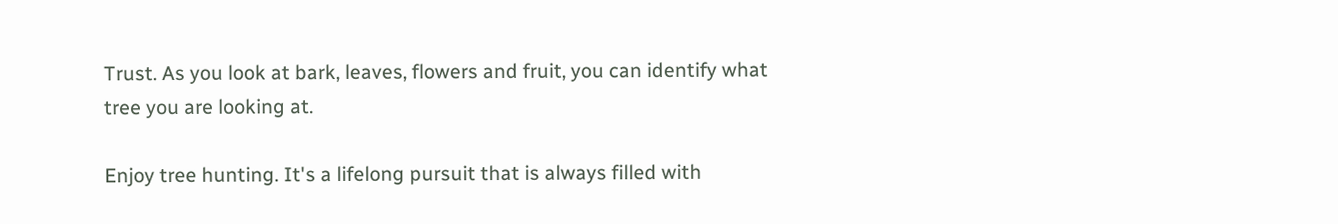Trust. As you look at bark, leaves, flowers and fruit, you can identify what tree you are looking at.

Enjoy tree hunting. It's a lifelong pursuit that is always filled with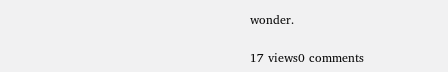wonder.

17 views0 comments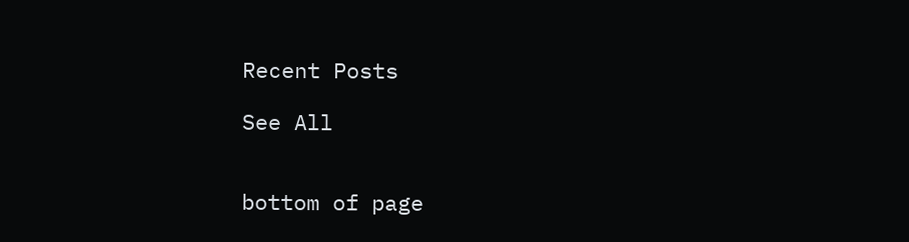Recent Posts

See All


bottom of page